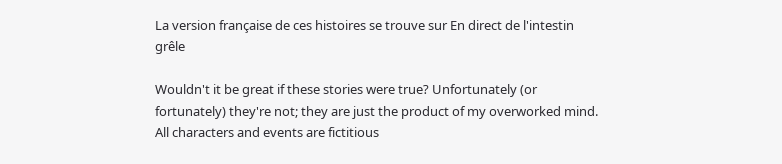La version française de ces histoires se trouve sur En direct de l'intestin grêle

Wouldn't it be great if these stories were true? Unfortunately (or fortunately) they're not; they are just the product of my overworked mind. All characters and events are fictitious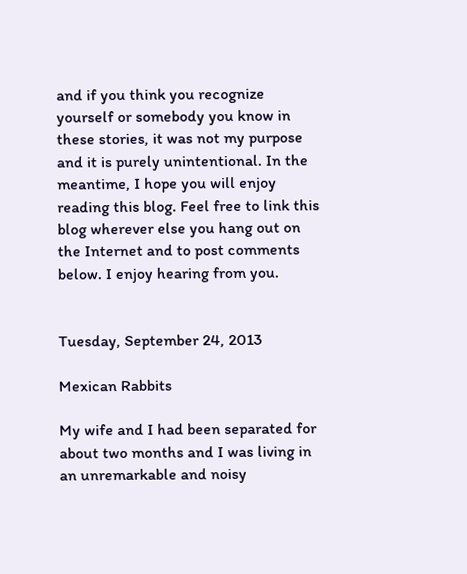and if you think you recognize yourself or somebody you know in these stories, it was not my purpose and it is purely unintentional. In the meantime, I hope you will enjoy reading this blog. Feel free to link this blog wherever else you hang out on the Internet and to post comments below. I enjoy hearing from you.


Tuesday, September 24, 2013

Mexican Rabbits

My wife and I had been separated for about two months and I was living in an unremarkable and noisy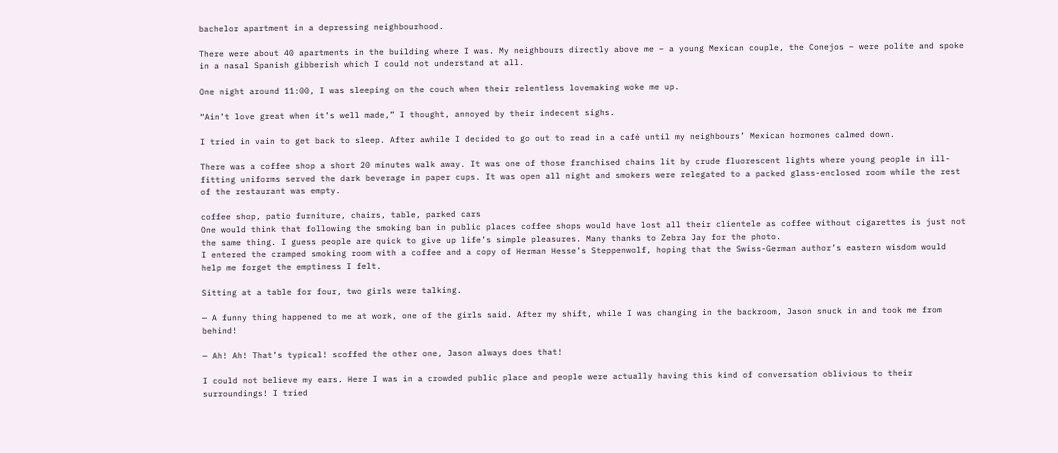bachelor apartment in a depressing neighbourhood.

There were about 40 apartments in the building where I was. My neighbours directly above me – a young Mexican couple, the Conejos – were polite and spoke in a nasal Spanish gibberish which I could not understand at all.

One night around 11:00, I was sleeping on the couch when their relentless lovemaking woke me up.

“Ain’t love great when it’s well made,” I thought, annoyed by their indecent sighs.

I tried in vain to get back to sleep. After awhile I decided to go out to read in a café until my neighbours’ Mexican hormones calmed down.

There was a coffee shop a short 20 minutes walk away. It was one of those franchised chains lit by crude fluorescent lights where young people in ill-fitting uniforms served the dark beverage in paper cups. It was open all night and smokers were relegated to a packed glass-enclosed room while the rest of the restaurant was empty.

coffee shop, patio furniture, chairs, table, parked cars
One would think that following the smoking ban in public places coffee shops would have lost all their clientele as coffee without cigarettes is just not the same thing. I guess people are quick to give up life’s simple pleasures. Many thanks to Zebra Jay for the photo.
I entered the cramped smoking room with a coffee and a copy of Herman Hesse’s Steppenwolf, hoping that the Swiss-German author’s eastern wisdom would help me forget the emptiness I felt.

Sitting at a table for four, two girls were talking.

— A funny thing happened to me at work, one of the girls said. After my shift, while I was changing in the backroom, Jason snuck in and took me from behind!

— Ah! Ah! That’s typical! scoffed the other one, Jason always does that!

I could not believe my ears. Here I was in a crowded public place and people were actually having this kind of conversation oblivious to their surroundings! I tried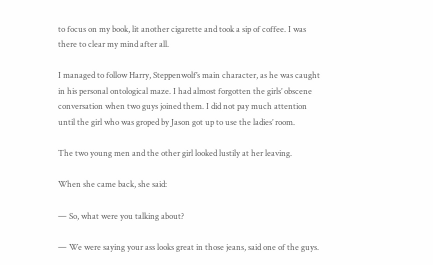to focus on my book, lit another cigarette and took a sip of coffee. I was there to clear my mind after all.

I managed to follow Harry, Steppenwolf’s main character, as he was caught in his personal ontological maze. I had almost forgotten the girls’ obscene conversation when two guys joined them. I did not pay much attention until the girl who was groped by Jason got up to use the ladies’ room.

The two young men and the other girl looked lustily at her leaving.

When she came back, she said:

— So, what were you talking about?

— We were saying your ass looks great in those jeans, said one of the guys.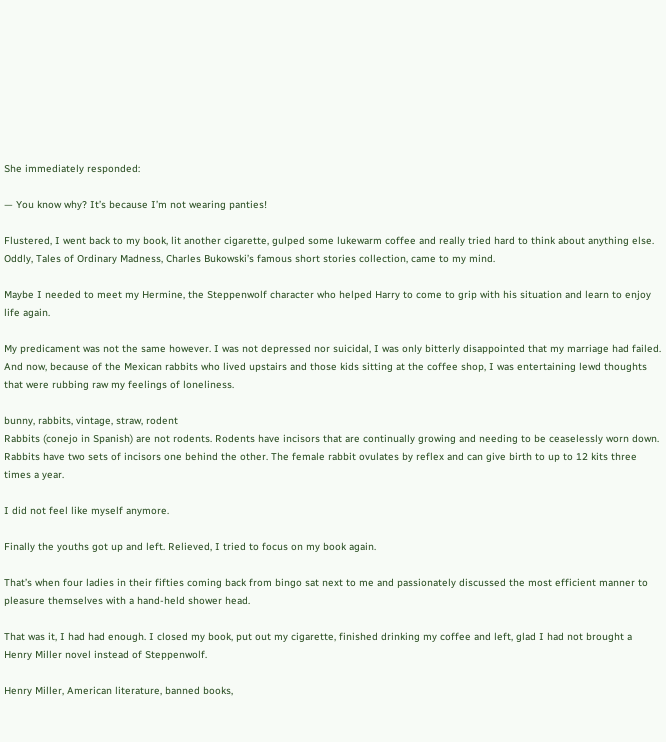She immediately responded:

— You know why? It’s because I’m not wearing panties!

Flustered, I went back to my book, lit another cigarette, gulped some lukewarm coffee and really tried hard to think about anything else. Oddly, Tales of Ordinary Madness, Charles Bukowski’s famous short stories collection, came to my mind.

Maybe I needed to meet my Hermine, the Steppenwolf character who helped Harry to come to grip with his situation and learn to enjoy life again.

My predicament was not the same however. I was not depressed nor suicidal, I was only bitterly disappointed that my marriage had failed. And now, because of the Mexican rabbits who lived upstairs and those kids sitting at the coffee shop, I was entertaining lewd thoughts that were rubbing raw my feelings of loneliness.

bunny, rabbits, vintage, straw, rodent
Rabbits (conejo in Spanish) are not rodents. Rodents have incisors that are continually growing and needing to be ceaselessly worn down. Rabbits have two sets of incisors one behind the other. The female rabbit ovulates by reflex and can give birth to up to 12 kits three times a year.

I did not feel like myself anymore.

Finally the youths got up and left. Relieved, I tried to focus on my book again.

That’s when four ladies in their fifties coming back from bingo sat next to me and passionately discussed the most efficient manner to pleasure themselves with a hand-held shower head.

That was it, I had had enough. I closed my book, put out my cigarette, finished drinking my coffee and left, glad I had not brought a Henry Miller novel instead of Steppenwolf.

Henry Miller, American literature, banned books,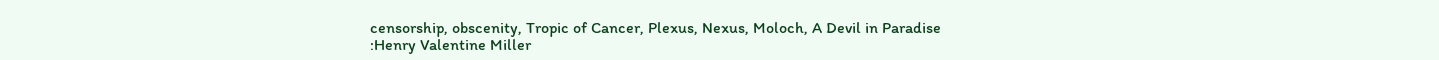censorship, obscenity, Tropic of Cancer, Plexus, Nexus, Moloch, A Devil in Paradise
:Henry Valentine Miller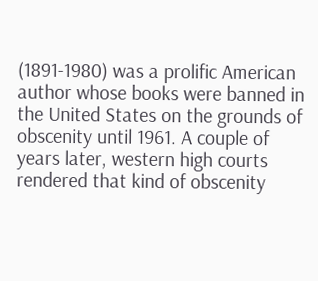(1891-1980) was a prolific American author whose books were banned in the United States on the grounds of obscenity until 1961. A couple of years later, western high courts rendered that kind of obscenity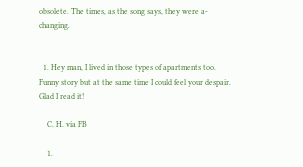obsolete. The times, as the song says, they were a-changing.


  1. Hey man, I lived in those types of apartments too. Funny story but at the same time I could feel your despair. Glad I read it!

    C. H. via FB

    1.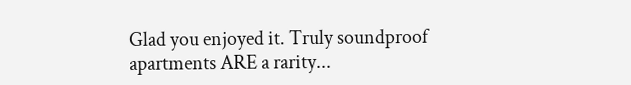Glad you enjoyed it. Truly soundproof apartments ARE a rarity...